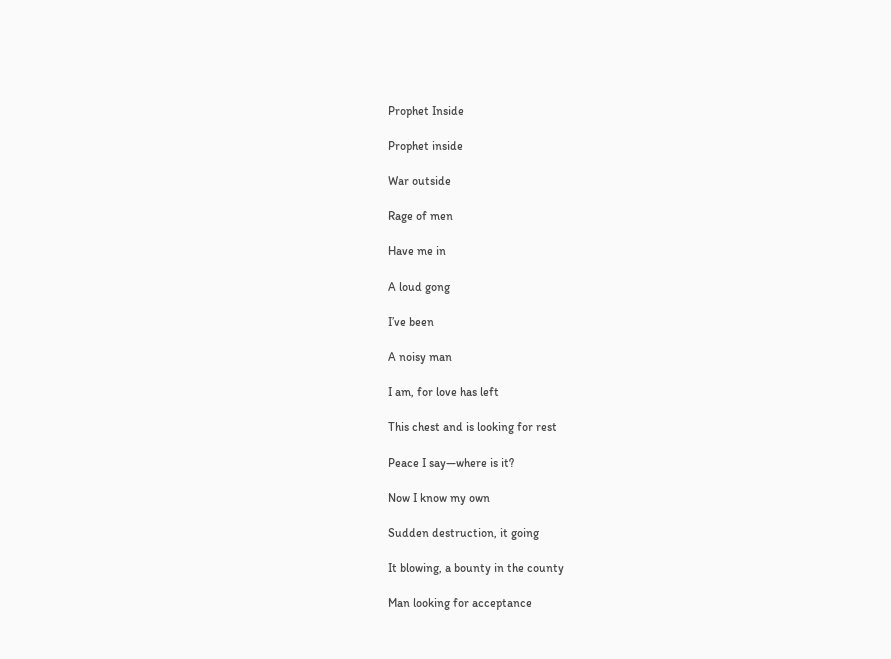Prophet Inside

Prophet inside

War outside

Rage of men

Have me in

A loud gong

I’ve been

A noisy man

I am, for love has left

This chest and is looking for rest

Peace I say—where is it?

Now I know my own

Sudden destruction, it going

It blowing, a bounty in the county

Man looking for acceptance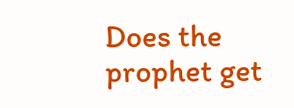Does the prophet get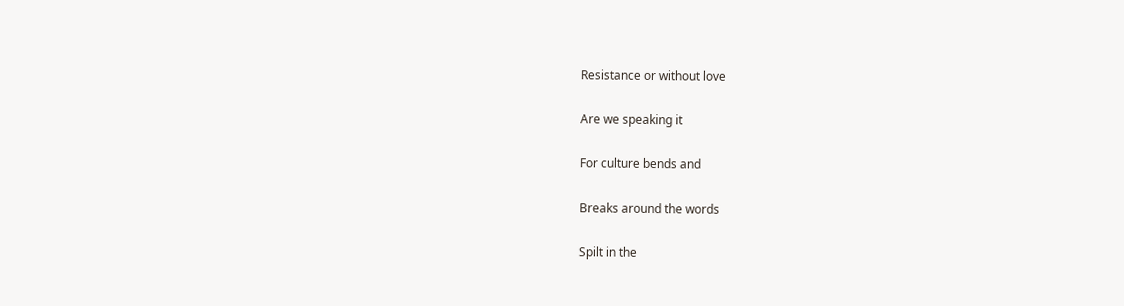Resistance or without love

Are we speaking it

For culture bends and

Breaks around the words

Spilt in the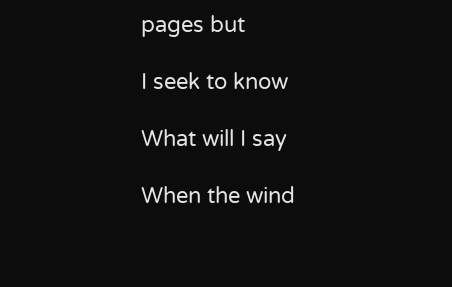pages but

I seek to know

What will I say

When the wind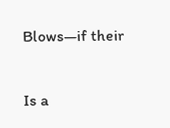Blows—if their

Is a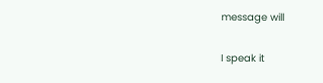message will

I speak it